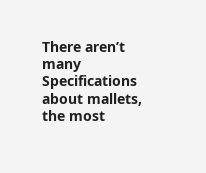There aren’t many Specifications about mallets, the most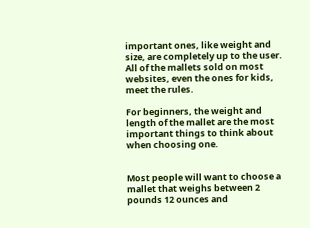important ones, like weight and size, are completely up to the user. All of the mallets sold on most websites, even the ones for kids, meet the rules.

For beginners, the weight and length of the mallet are the most important things to think about when choosing one.


Most people will want to choose a mallet that weighs between 2 pounds 12 ounces and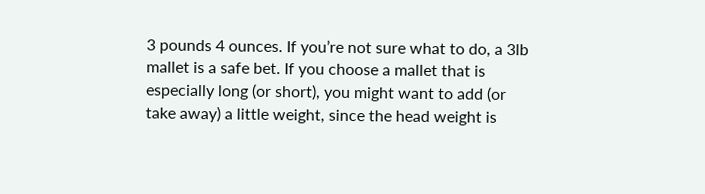3 pounds 4 ounces. If you’re not sure what to do, a 3lb mallet is a safe bet. If you choose a mallet that is especially long (or short), you might want to add (or take away) a little weight, since the head weight is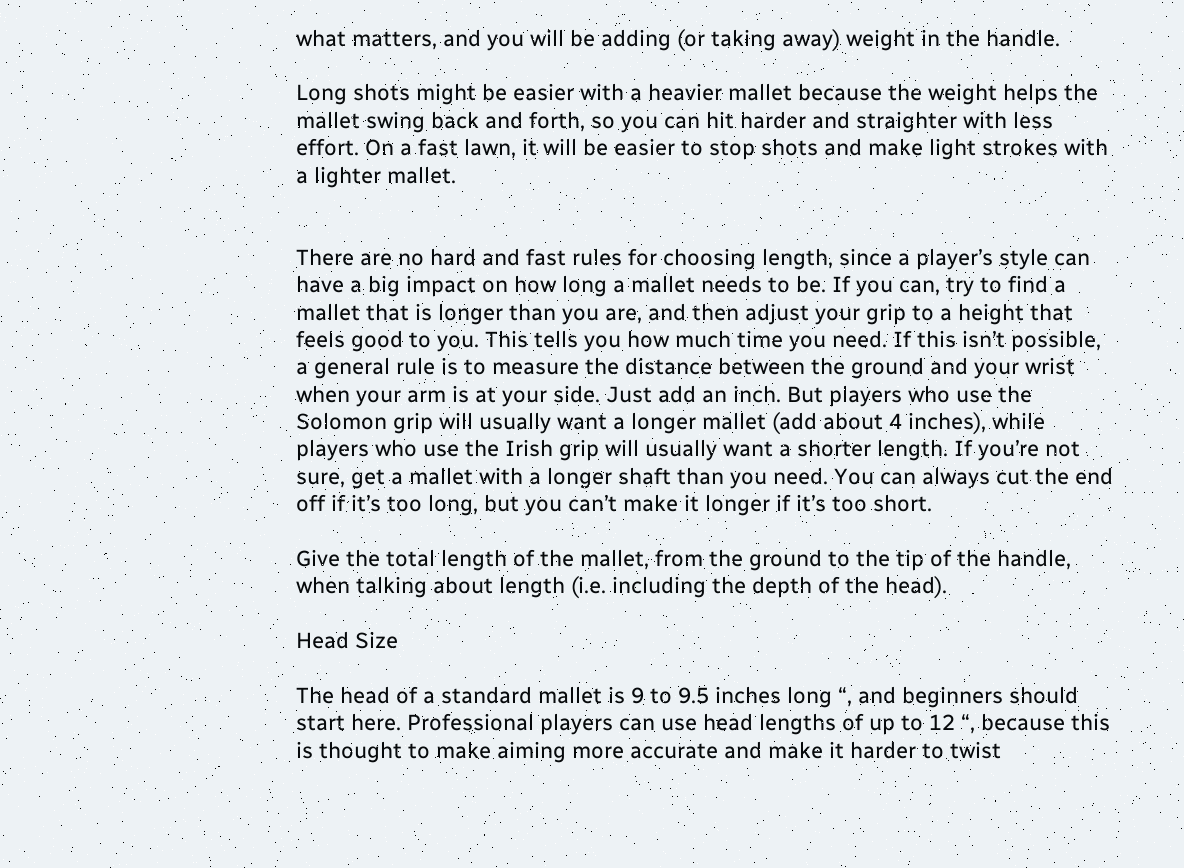what matters, and you will be adding (or taking away) weight in the handle.

Long shots might be easier with a heavier mallet because the weight helps the mallet swing back and forth, so you can hit harder and straighter with less effort. On a fast lawn, it will be easier to stop shots and make light strokes with a lighter mallet.


There are no hard and fast rules for choosing length, since a player’s style can have a big impact on how long a mallet needs to be. If you can, try to find a mallet that is longer than you are, and then adjust your grip to a height that feels good to you. This tells you how much time you need. If this isn’t possible, a general rule is to measure the distance between the ground and your wrist when your arm is at your side. Just add an inch. But players who use the Solomon grip will usually want a longer mallet (add about 4 inches), while players who use the Irish grip will usually want a shorter length. If you’re not sure, get a mallet with a longer shaft than you need. You can always cut the end off if it’s too long, but you can’t make it longer if it’s too short.

Give the total length of the mallet, from the ground to the tip of the handle, when talking about length (i.e. including the depth of the head).

Head Size

The head of a standard mallet is 9 to 9.5 inches long “, and beginners should start here. Professional players can use head lengths of up to 12 “, because this is thought to make aiming more accurate and make it harder to twist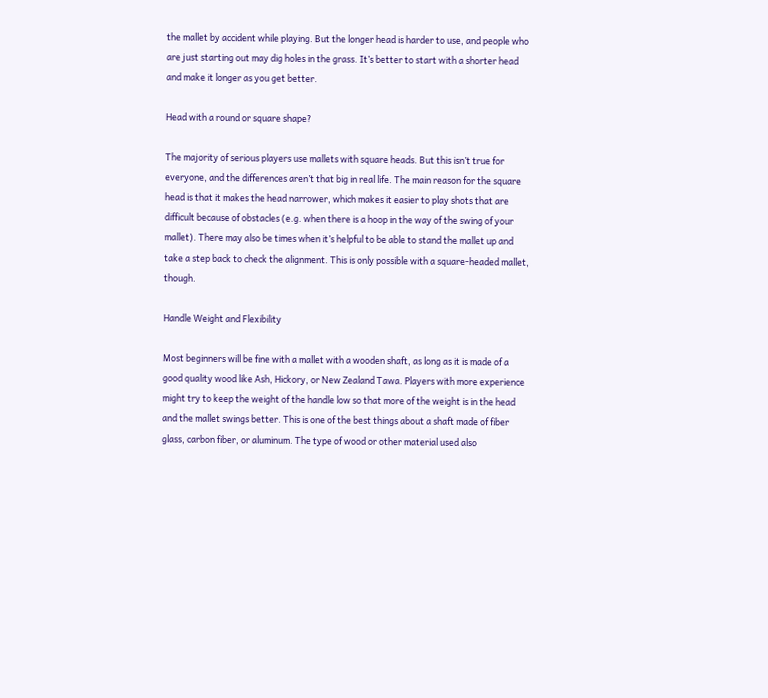the mallet by accident while playing. But the longer head is harder to use, and people who are just starting out may dig holes in the grass. It’s better to start with a shorter head and make it longer as you get better.

Head with a round or square shape?

The majority of serious players use mallets with square heads. But this isn’t true for everyone, and the differences aren’t that big in real life. The main reason for the square head is that it makes the head narrower, which makes it easier to play shots that are difficult because of obstacles (e.g. when there is a hoop in the way of the swing of your mallet). There may also be times when it’s helpful to be able to stand the mallet up and take a step back to check the alignment. This is only possible with a square-headed mallet, though.

Handle Weight and Flexibility

Most beginners will be fine with a mallet with a wooden shaft, as long as it is made of a good quality wood like Ash, Hickory, or New Zealand Tawa. Players with more experience might try to keep the weight of the handle low so that more of the weight is in the head and the mallet swings better. This is one of the best things about a shaft made of fiber glass, carbon fiber, or aluminum. The type of wood or other material used also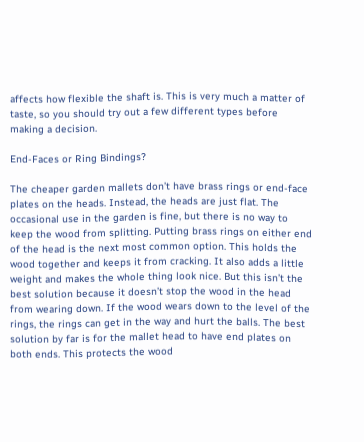affects how flexible the shaft is. This is very much a matter of taste, so you should try out a few different types before making a decision.

End-Faces or Ring Bindings?

The cheaper garden mallets don’t have brass rings or end-face plates on the heads. Instead, the heads are just flat. The occasional use in the garden is fine, but there is no way to keep the wood from splitting. Putting brass rings on either end of the head is the next most common option. This holds the wood together and keeps it from cracking. It also adds a little weight and makes the whole thing look nice. But this isn’t the best solution because it doesn’t stop the wood in the head from wearing down. If the wood wears down to the level of the rings, the rings can get in the way and hurt the balls. The best solution by far is for the mallet head to have end plates on both ends. This protects the wood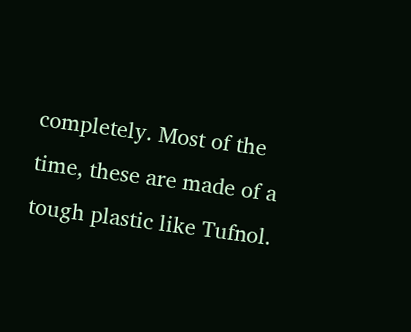completely. Most of the time, these are made of a tough plastic like Tufnol.